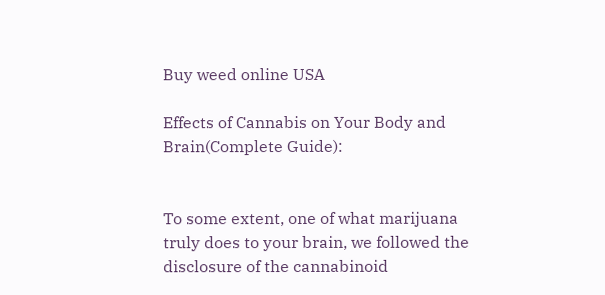Buy weed online USA

Effects of Cannabis on Your Body and Brain(Complete Guide):


To some extent, one of what marijuana truly does to your brain, we followed the disclosure of the cannabinoid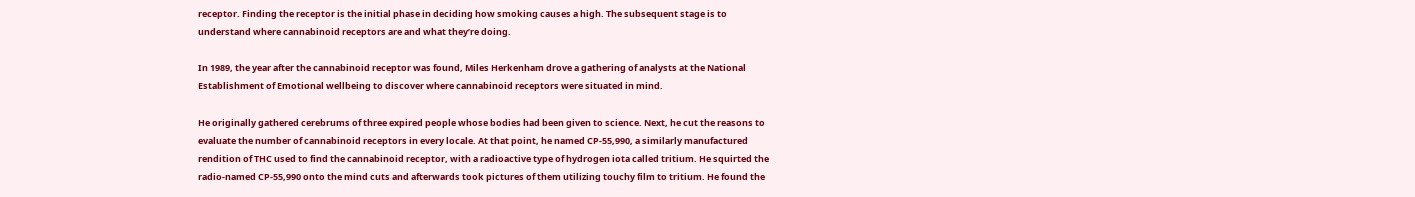receptor. Finding the receptor is the initial phase in deciding how smoking causes a high. The subsequent stage is to understand where cannabinoid receptors are and what they’re doing.

In 1989, the year after the cannabinoid receptor was found, Miles Herkenham drove a gathering of analysts at the National Establishment of Emotional wellbeing to discover where cannabinoid receptors were situated in mind.

He originally gathered cerebrums of three expired people whose bodies had been given to science. Next, he cut the reasons to evaluate the number of cannabinoid receptors in every locale. At that point, he named CP-55,990, a similarly manufactured rendition of THC used to find the cannabinoid receptor, with a radioactive type of hydrogen iota called tritium. He squirted the radio-named CP-55,990 onto the mind cuts and afterwards took pictures of them utilizing touchy film to tritium. He found the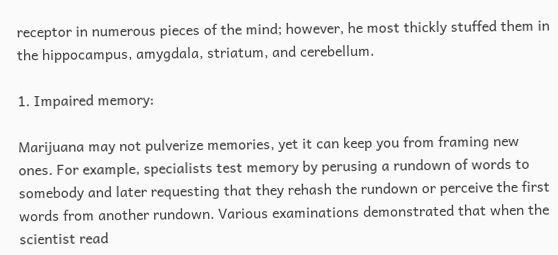receptor in numerous pieces of the mind; however, he most thickly stuffed them in the hippocampus, amygdala, striatum, and cerebellum.

1. Impaired memory:

Marijuana may not pulverize memories, yet it can keep you from framing new ones. For example, specialists test memory by perusing a rundown of words to somebody and later requesting that they rehash the rundown or perceive the first words from another rundown. Various examinations demonstrated that when the scientist read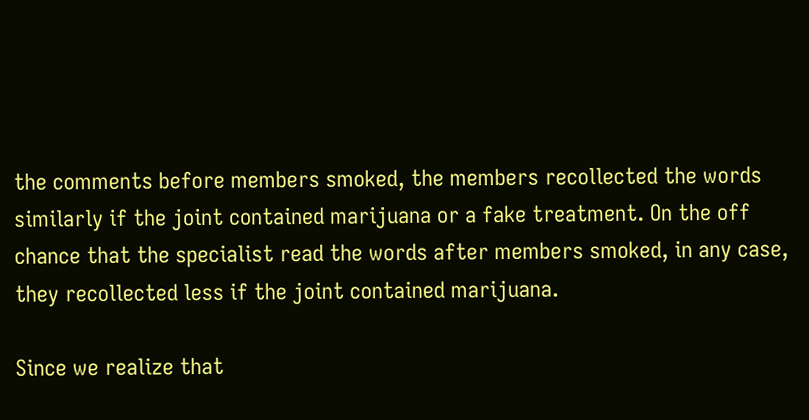the comments before members smoked, the members recollected the words similarly if the joint contained marijuana or a fake treatment. On the off chance that the specialist read the words after members smoked, in any case, they recollected less if the joint contained marijuana.

Since we realize that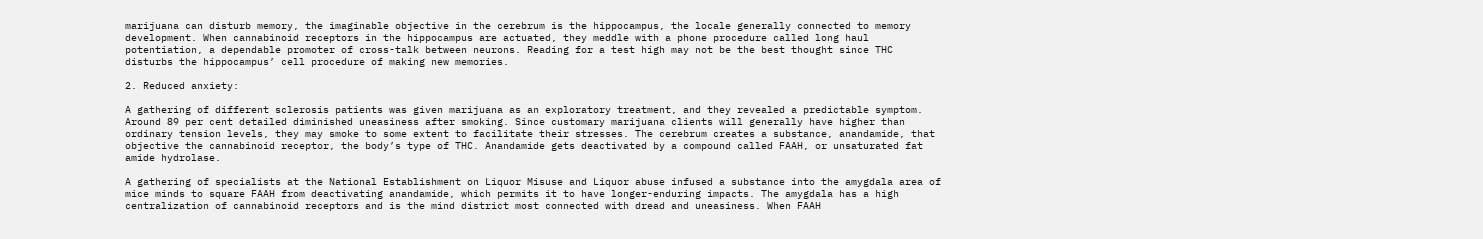marijuana can disturb memory, the imaginable objective in the cerebrum is the hippocampus, the locale generally connected to memory development. When cannabinoid receptors in the hippocampus are actuated, they meddle with a phone procedure called long haul potentiation, a dependable promoter of cross-talk between neurons. Reading for a test high may not be the best thought since THC disturbs the hippocampus’ cell procedure of making new memories.

2. Reduced anxiety:

A gathering of different sclerosis patients was given marijuana as an exploratory treatment, and they revealed a predictable symptom. Around 89 per cent detailed diminished uneasiness after smoking. Since customary marijuana clients will generally have higher than ordinary tension levels, they may smoke to some extent to facilitate their stresses. The cerebrum creates a substance, anandamide, that objective the cannabinoid receptor, the body’s type of THC. Anandamide gets deactivated by a compound called FAAH, or unsaturated fat amide hydrolase.

A gathering of specialists at the National Establishment on Liquor Misuse and Liquor abuse infused a substance into the amygdala area of mice minds to square FAAH from deactivating anandamide, which permits it to have longer-enduring impacts. The amygdala has a high centralization of cannabinoid receptors and is the mind district most connected with dread and uneasiness. When FAAH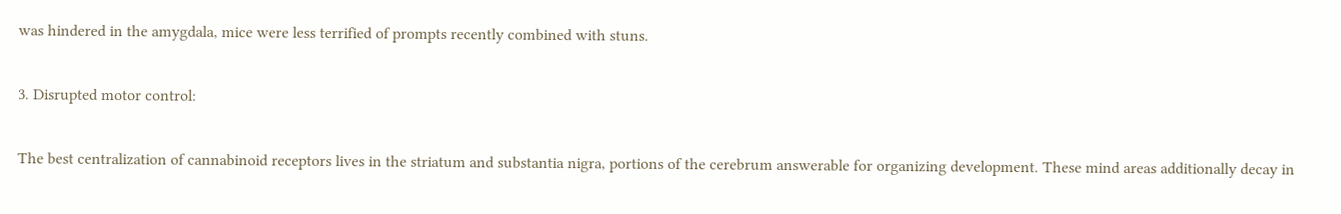was hindered in the amygdala, mice were less terrified of prompts recently combined with stuns.

3. Disrupted motor control:

The best centralization of cannabinoid receptors lives in the striatum and substantia nigra, portions of the cerebrum answerable for organizing development. These mind areas additionally decay in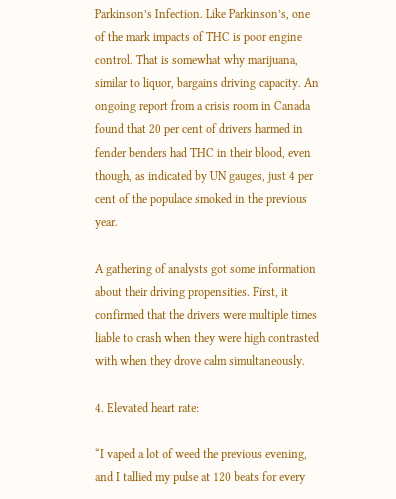Parkinson’s Infection. Like Parkinson’s, one of the mark impacts of THC is poor engine control. That is somewhat why marijuana, similar to liquor, bargains driving capacity. An ongoing report from a crisis room in Canada found that 20 per cent of drivers harmed in fender benders had THC in their blood, even though, as indicated by UN gauges, just 4 per cent of the populace smoked in the previous year.

A gathering of analysts got some information about their driving propensities. First, it confirmed that the drivers were multiple times liable to crash when they were high contrasted with when they drove calm simultaneously.

4. Elevated heart rate:

“I vaped a lot of weed the previous evening, and I tallied my pulse at 120 beats for every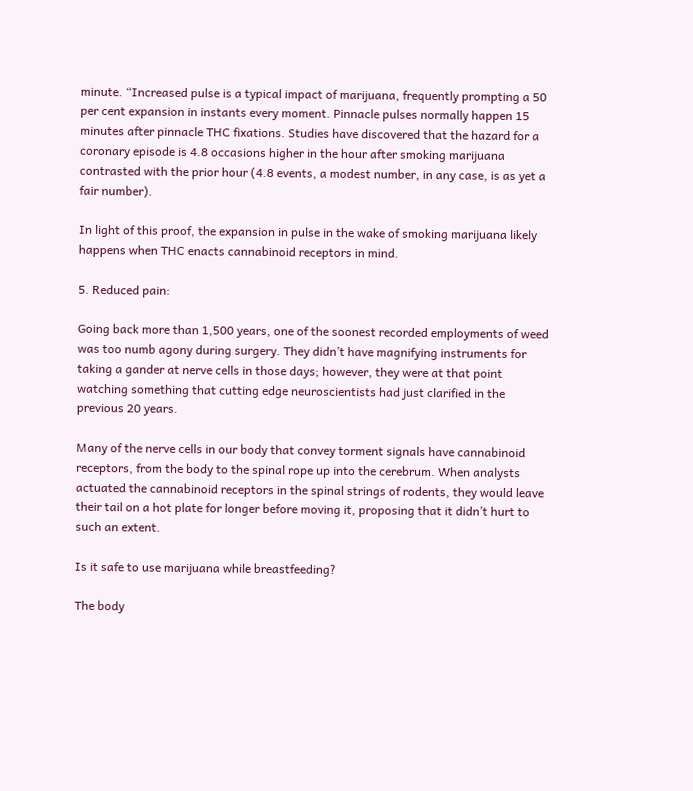minute. “Increased pulse is a typical impact of marijuana, frequently prompting a 50 per cent expansion in instants every moment. Pinnacle pulses normally happen 15 minutes after pinnacle THC fixations. Studies have discovered that the hazard for a coronary episode is 4.8 occasions higher in the hour after smoking marijuana contrasted with the prior hour (4.8 events, a modest number, in any case, is as yet a fair number).

In light of this proof, the expansion in pulse in the wake of smoking marijuana likely happens when THC enacts cannabinoid receptors in mind.

5. Reduced pain:

Going back more than 1,500 years, one of the soonest recorded employments of weed was too numb agony during surgery. They didn’t have magnifying instruments for taking a gander at nerve cells in those days; however, they were at that point watching something that cutting edge neuroscientists had just clarified in the previous 20 years.

Many of the nerve cells in our body that convey torment signals have cannabinoid receptors, from the body to the spinal rope up into the cerebrum. When analysts actuated the cannabinoid receptors in the spinal strings of rodents, they would leave their tail on a hot plate for longer before moving it, proposing that it didn’t hurt to such an extent.

Is it safe to use marijuana while breastfeeding?

The body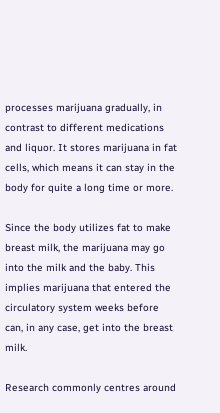processes marijuana gradually, in contrast to different medications and liquor. It stores marijuana in fat cells, which means it can stay in the body for quite a long time or more.

Since the body utilizes fat to make breast milk, the marijuana may go into the milk and the baby. This implies marijuana that entered the circulatory system weeks before can, in any case, get into the breast milk.

Research commonly centres around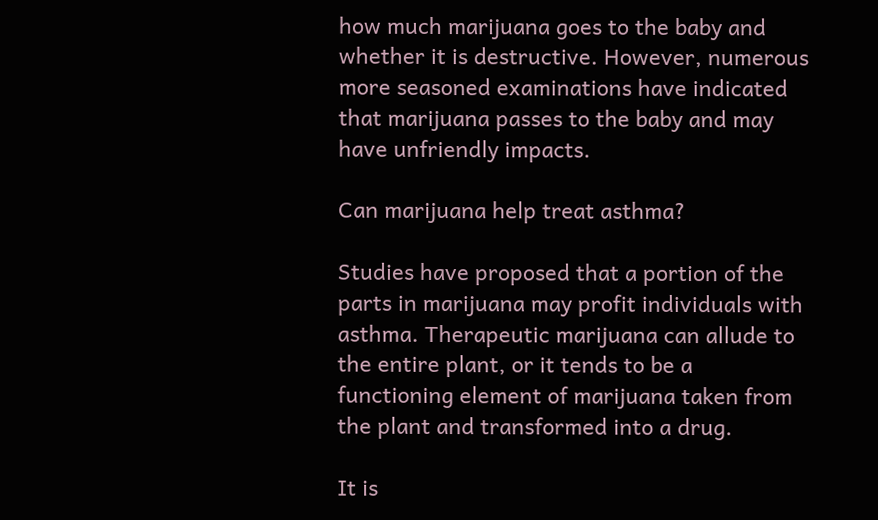how much marijuana goes to the baby and whether it is destructive. However, numerous more seasoned examinations have indicated that marijuana passes to the baby and may have unfriendly impacts.

Can marijuana help treat asthma?

Studies have proposed that a portion of the parts in marijuana may profit individuals with asthma. Therapeutic marijuana can allude to the entire plant, or it tends to be a functioning element of marijuana taken from the plant and transformed into a drug.

It is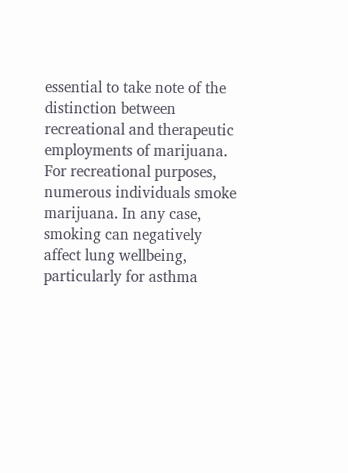essential to take note of the distinction between recreational and therapeutic employments of marijuana. For recreational purposes, numerous individuals smoke marijuana. In any case, smoking can negatively affect lung wellbeing, particularly for asthma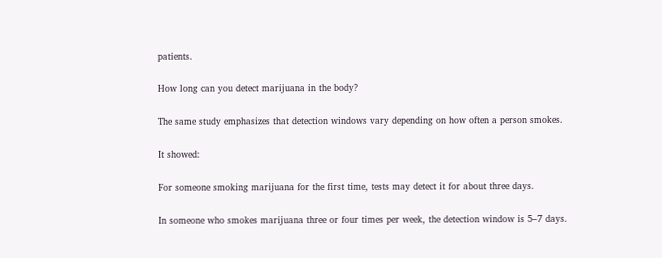patients.

How long can you detect marijuana in the body?

The same study emphasizes that detection windows vary depending on how often a person smokes.

It showed:

For someone smoking marijuana for the first time, tests may detect it for about three days.

In someone who smokes marijuana three or four times per week, the detection window is 5–7 days.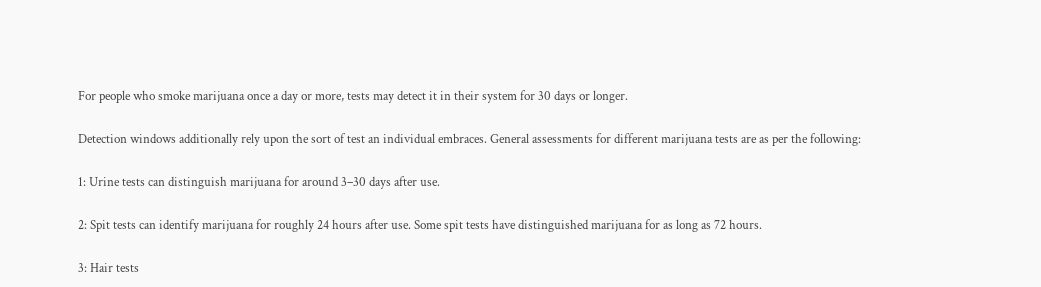For people who smoke marijuana once a day or more, tests may detect it in their system for 30 days or longer.

Detection windows additionally rely upon the sort of test an individual embraces. General assessments for different marijuana tests are as per the following:

1: Urine tests can distinguish marijuana for around 3–30 days after use.

2: Spit tests can identify marijuana for roughly 24 hours after use. Some spit tests have distinguished marijuana for as long as 72 hours.

3: Hair tests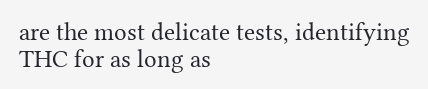are the most delicate tests, identifying THC for as long as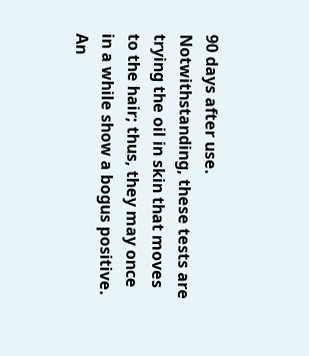90 days after use. Notwithstanding, these tests are trying the oil in skin that moves to the hair; thus, they may once in a while show a bogus positive. An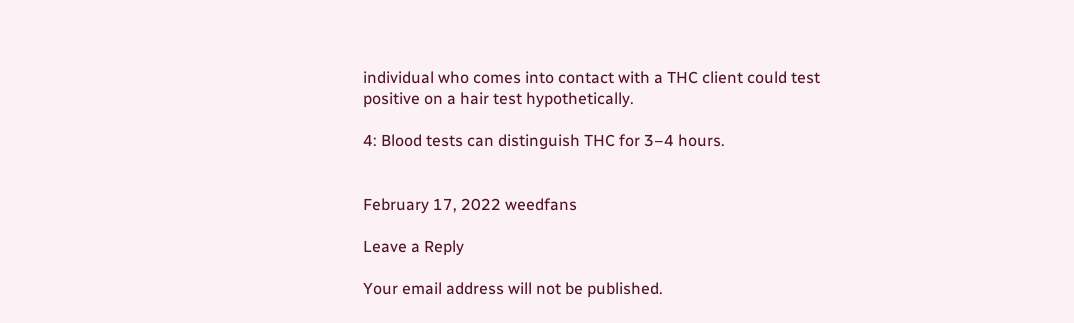individual who comes into contact with a THC client could test positive on a hair test hypothetically.

4: Blood tests can distinguish THC for 3–4 hours.


February 17, 2022 weedfans

Leave a Reply

Your email address will not be published.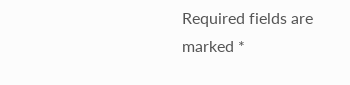Required fields are marked *